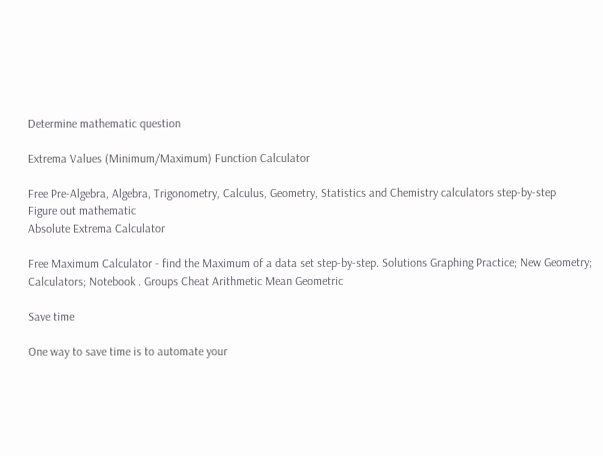Determine mathematic question

Extrema Values (Minimum/Maximum) Function Calculator

Free Pre-Algebra, Algebra, Trigonometry, Calculus, Geometry, Statistics and Chemistry calculators step-by-step
Figure out mathematic
Absolute Extrema Calculator

Free Maximum Calculator - find the Maximum of a data set step-by-step. Solutions Graphing Practice; New Geometry; Calculators; Notebook . Groups Cheat Arithmetic Mean Geometric

Save time

One way to save time is to automate your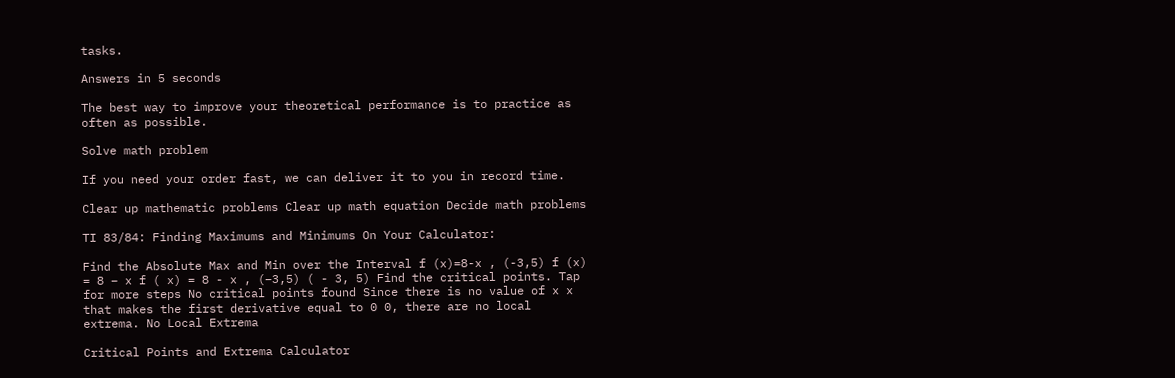tasks.

Answers in 5 seconds

The best way to improve your theoretical performance is to practice as often as possible.

Solve math problem

If you need your order fast, we can deliver it to you in record time.

Clear up mathematic problems Clear up math equation Decide math problems

TI 83/84: Finding Maximums and Minimums On Your Calculator:

Find the Absolute Max and Min over the Interval f (x)=8-x , (-3,5) f (x) = 8 − x f ( x) = 8 - x , (−3,5) ( - 3, 5) Find the critical points. Tap for more steps No critical points found Since there is no value of x x that makes the first derivative equal to 0 0, there are no local extrema. No Local Extrema

Critical Points and Extrema Calculator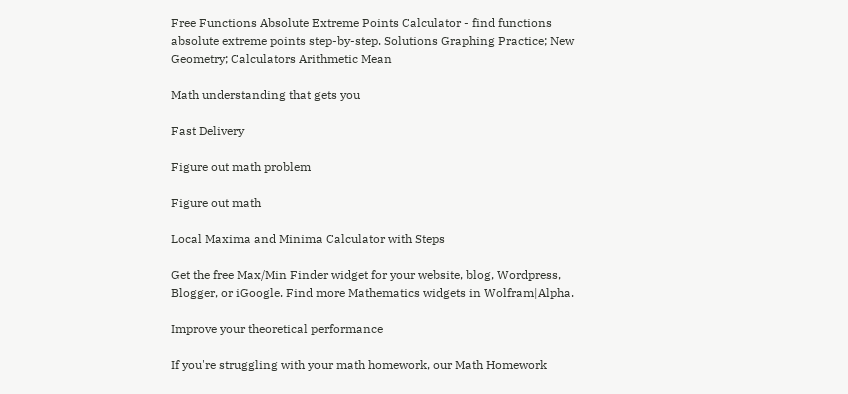Free Functions Absolute Extreme Points Calculator - find functions absolute extreme points step-by-step. Solutions Graphing Practice; New Geometry; Calculators Arithmetic Mean

Math understanding that gets you

Fast Delivery

Figure out math problem

Figure out math

Local Maxima and Minima Calculator with Steps

Get the free Max/Min Finder widget for your website, blog, Wordpress, Blogger, or iGoogle. Find more Mathematics widgets in Wolfram|Alpha.

Improve your theoretical performance

If you're struggling with your math homework, our Math Homework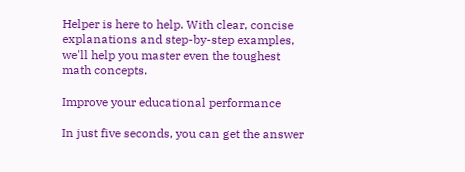Helper is here to help. With clear, concise explanations and step-by-step examples, we'll help you master even the toughest math concepts.

Improve your educational performance

In just five seconds, you can get the answer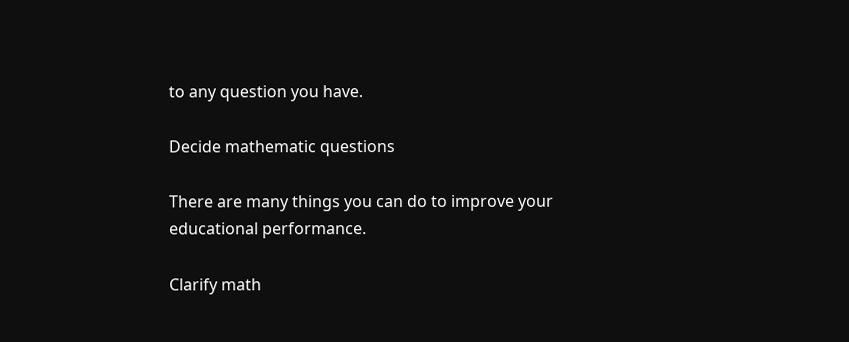to any question you have.

Decide mathematic questions

There are many things you can do to improve your educational performance.

Clarify math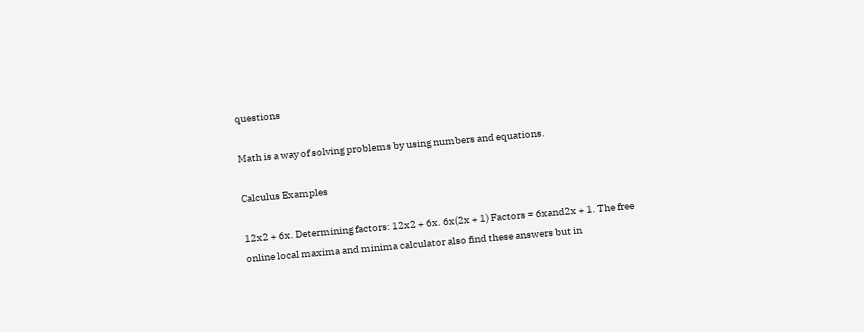questions

Math is a way of solving problems by using numbers and equations.

Calculus Examples

12x2 + 6x. Determining factors: 12x2 + 6x. 6x(2x + 1) Factors = 6xand2x + 1. The free online local maxima and minima calculator also find these answers but in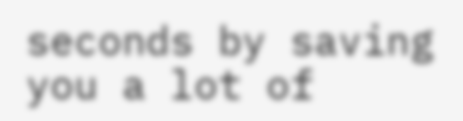seconds by saving you a lot of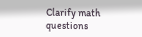Clarify math questions